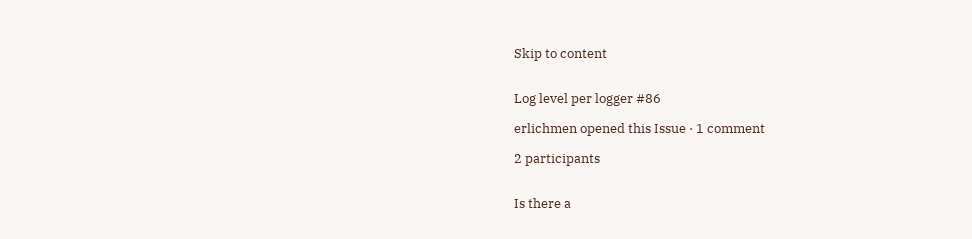Skip to content


Log level per logger #86

erlichmen opened this Issue · 1 comment

2 participants


Is there a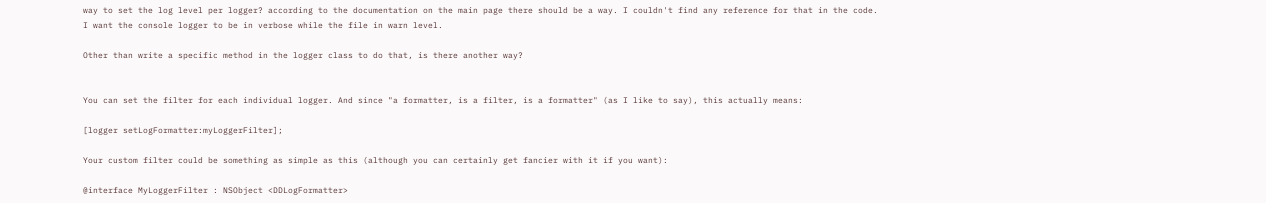way to set the log level per logger? according to the documentation on the main page there should be a way. I couldn't find any reference for that in the code.
I want the console logger to be in verbose while the file in warn level.

Other than write a specific method in the logger class to do that, is there another way?


You can set the filter for each individual logger. And since "a formatter, is a filter, is a formatter" (as I like to say), this actually means:

[logger setLogFormatter:myLoggerFilter];

Your custom filter could be something as simple as this (although you can certainly get fancier with it if you want):

@interface MyLoggerFilter : NSObject <DDLogFormatter>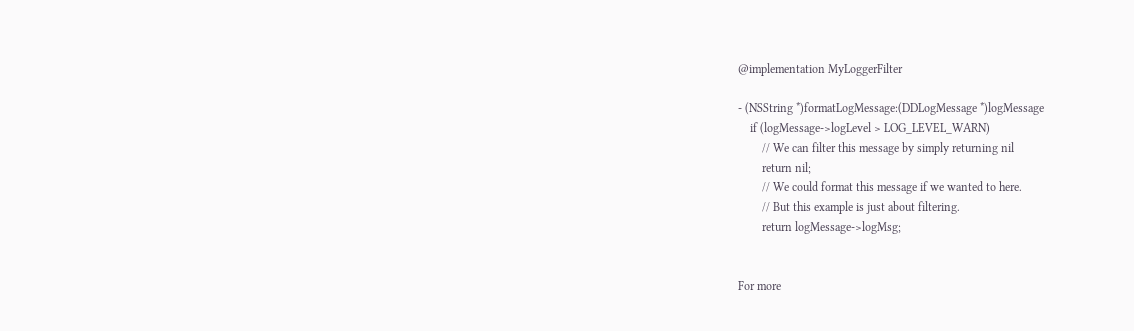@implementation MyLoggerFilter

- (NSString *)formatLogMessage:(DDLogMessage *)logMessage
    if (logMessage->logLevel > LOG_LEVEL_WARN)
        // We can filter this message by simply returning nil
        return nil;
        // We could format this message if we wanted to here.
        // But this example is just about filtering.
        return logMessage->logMsg;


For more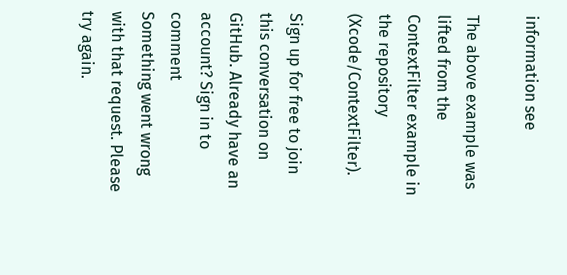information see

The above example was lifted from the ContextFilter example in the repository (Xcode/ContextFilter).

Sign up for free to join this conversation on GitHub. Already have an account? Sign in to comment
Something went wrong with that request. Please try again.